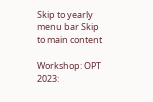Skip to yearly menu bar Skip to main content

Workshop: OPT 2023: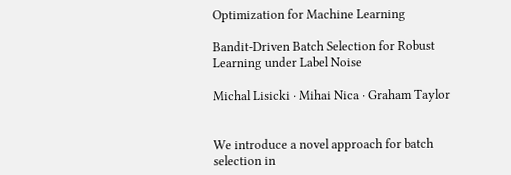Optimization for Machine Learning

Bandit-Driven Batch Selection for Robust Learning under Label Noise

Michal Lisicki · Mihai Nica · Graham Taylor


We introduce a novel approach for batch selection in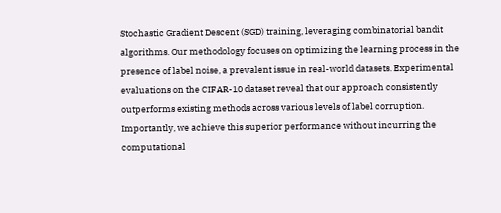Stochastic Gradient Descent (SGD) training, leveraging combinatorial bandit algorithms. Our methodology focuses on optimizing the learning process in the presence of label noise, a prevalent issue in real-world datasets. Experimental evaluations on the CIFAR-10 dataset reveal that our approach consistently outperforms existing methods across various levels of label corruption. Importantly, we achieve this superior performance without incurring the computational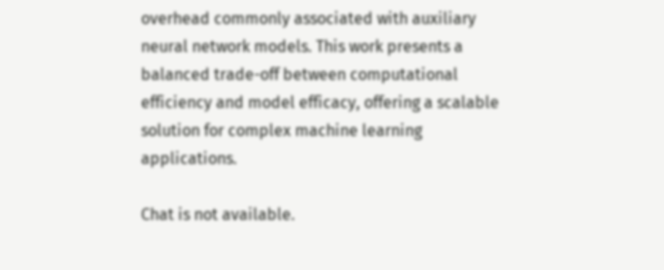overhead commonly associated with auxiliary neural network models. This work presents a balanced trade-off between computational efficiency and model efficacy, offering a scalable solution for complex machine learning applications.

Chat is not available.